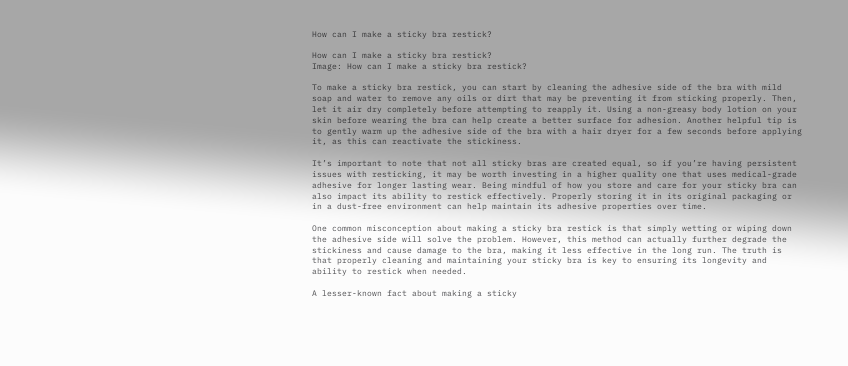How can I make a sticky bra restick?

How can I make a sticky bra restick?
Image: How can I make a sticky bra restick?

To make a sticky bra restick, you can start by cleaning the adhesive side of the bra with mild soap and water to remove any oils or dirt that may be preventing it from sticking properly. Then, let it air dry completely before attempting to reapply it. Using a non-greasy body lotion on your skin before wearing the bra can help create a better surface for adhesion. Another helpful tip is to gently warm up the adhesive side of the bra with a hair dryer for a few seconds before applying it, as this can reactivate the stickiness.

It’s important to note that not all sticky bras are created equal, so if you’re having persistent issues with resticking, it may be worth investing in a higher quality one that uses medical-grade adhesive for longer lasting wear. Being mindful of how you store and care for your sticky bra can also impact its ability to restick effectively. Properly storing it in its original packaging or in a dust-free environment can help maintain its adhesive properties over time.

One common misconception about making a sticky bra restick is that simply wetting or wiping down the adhesive side will solve the problem. However, this method can actually further degrade the stickiness and cause damage to the bra, making it less effective in the long run. The truth is that properly cleaning and maintaining your sticky bra is key to ensuring its longevity and ability to restick when needed.

A lesser-known fact about making a sticky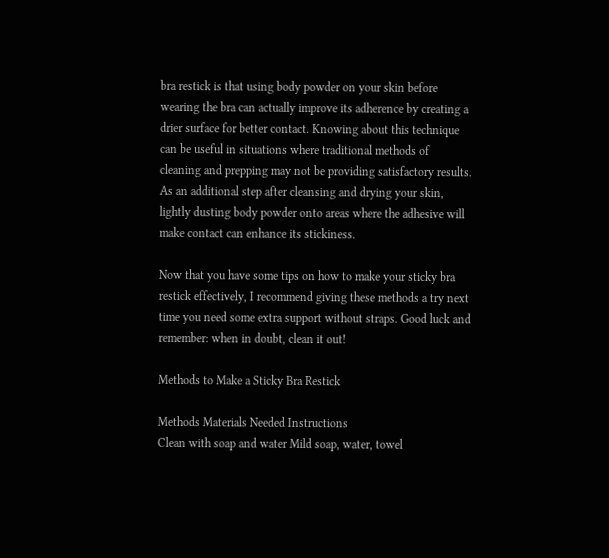bra restick is that using body powder on your skin before wearing the bra can actually improve its adherence by creating a drier surface for better contact. Knowing about this technique can be useful in situations where traditional methods of cleaning and prepping may not be providing satisfactory results. As an additional step after cleansing and drying your skin, lightly dusting body powder onto areas where the adhesive will make contact can enhance its stickiness.

Now that you have some tips on how to make your sticky bra restick effectively, I recommend giving these methods a try next time you need some extra support without straps. Good luck and remember: when in doubt, clean it out!

Methods to Make a Sticky Bra Restick

Methods Materials Needed Instructions
Clean with soap and water Mild soap, water, towel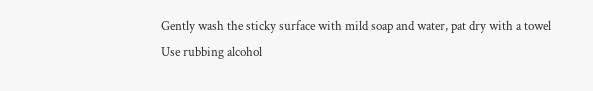Gently wash the sticky surface with mild soap and water, pat dry with a towel
Use rubbing alcohol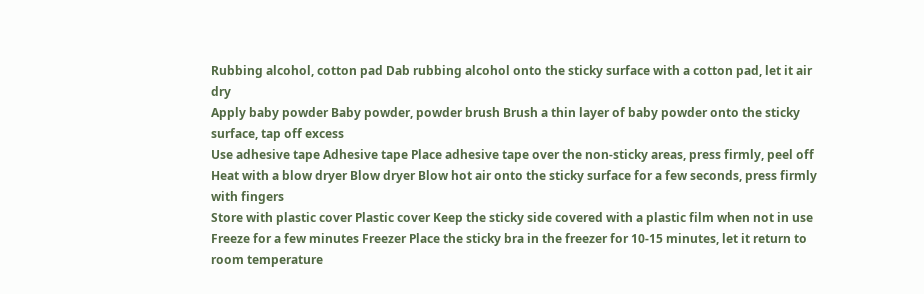Rubbing alcohol, cotton pad Dab rubbing alcohol onto the sticky surface with a cotton pad, let it air dry
Apply baby powder Baby powder, powder brush Brush a thin layer of baby powder onto the sticky surface, tap off excess
Use adhesive tape Adhesive tape Place adhesive tape over the non-sticky areas, press firmly, peel off
Heat with a blow dryer Blow dryer Blow hot air onto the sticky surface for a few seconds, press firmly with fingers
Store with plastic cover Plastic cover Keep the sticky side covered with a plastic film when not in use
Freeze for a few minutes Freezer Place the sticky bra in the freezer for 10-15 minutes, let it return to room temperature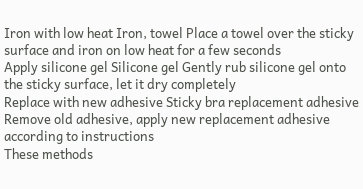Iron with low heat Iron, towel Place a towel over the sticky surface and iron on low heat for a few seconds
Apply silicone gel Silicone gel Gently rub silicone gel onto the sticky surface, let it dry completely
Replace with new adhesive Sticky bra replacement adhesive Remove old adhesive, apply new replacement adhesive according to instructions
These methods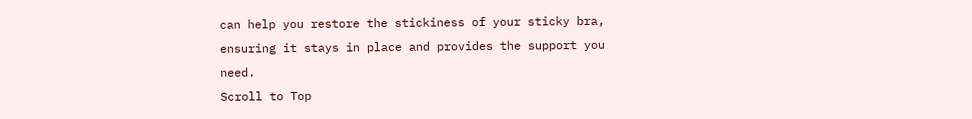can help you restore the stickiness of your sticky bra, ensuring it stays in place and provides the support you need.
Scroll to Top